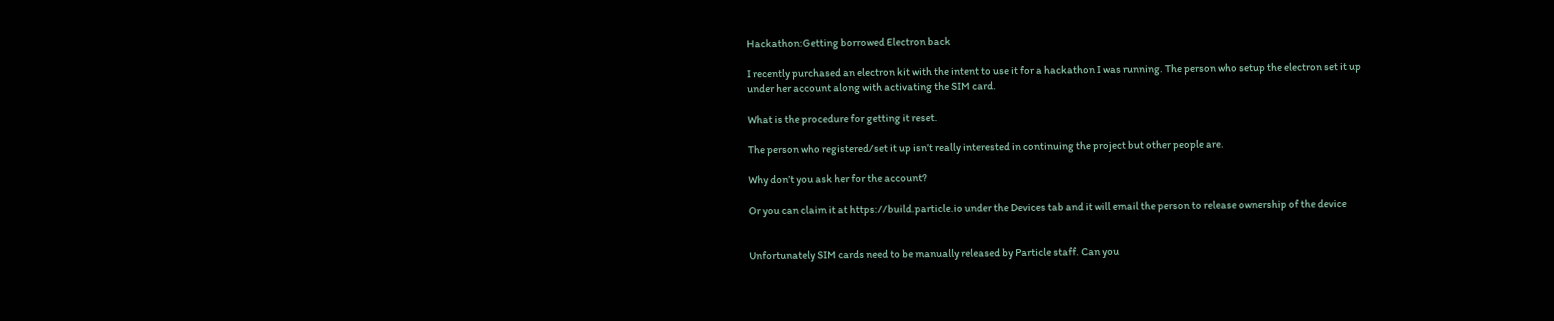Hackathon:Getting borrowed Electron back

I recently purchased an electron kit with the intent to use it for a hackathon I was running. The person who setup the electron set it up under her account along with activating the SIM card.

What is the procedure for getting it reset.

The person who registered/set it up isn’t really interested in continuing the project but other people are.

Why don’t you ask her for the account?

Or you can claim it at https://build.particle.io under the Devices tab and it will email the person to release ownership of the device


Unfortunately SIM cards need to be manually released by Particle staff. Can you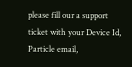please fill our a support ticket with your Device Id, Particle email,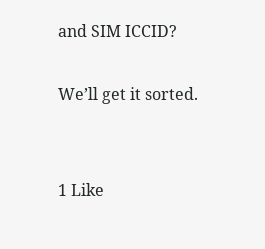and SIM ICCID?

We’ll get it sorted.


1 Like